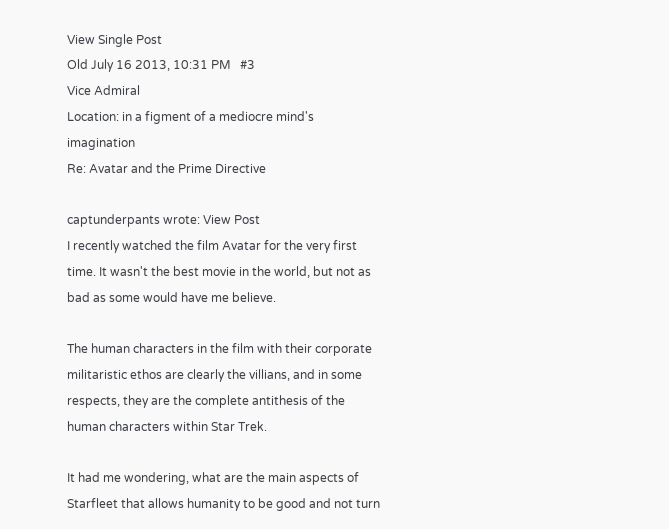View Single Post
Old July 16 2013, 10:31 PM   #3
Vice Admiral
Location: in a figment of a mediocre mind's imagination
Re: Avatar and the Prime Directive

captunderpants wrote: View Post
I recently watched the film Avatar for the very first time. It wasn't the best movie in the world, but not as bad as some would have me believe.

The human characters in the film with their corporate militaristic ethos are clearly the villians, and in some respects, they are the complete antithesis of the human characters within Star Trek.

It had me wondering, what are the main aspects of Starfleet that allows humanity to be good and not turn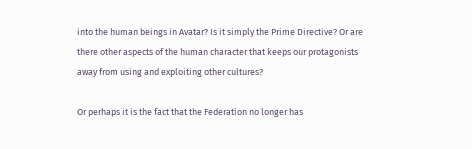into the human beings in Avatar? Is it simply the Prime Directive? Or are there other aspects of the human character that keeps our protagonists away from using and exploiting other cultures?

Or perhaps it is the fact that the Federation no longer has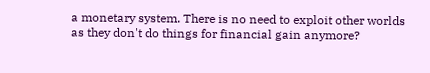a monetary system. There is no need to exploit other worlds as they don't do things for financial gain anymore?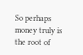So perhaps money truly is the root of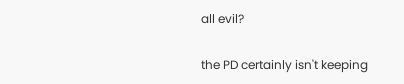all evil?

the PD certainly isn't keeping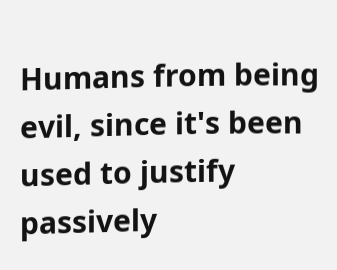Humans from being evil, since it's been used to justify passively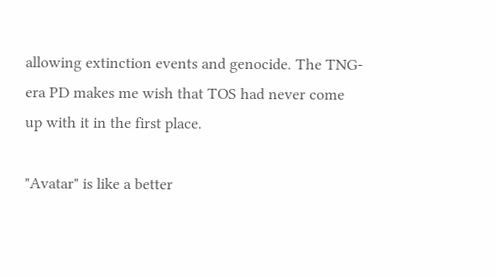allowing extinction events and genocide. The TNG-era PD makes me wish that TOS had never come up with it in the first place.

"Avatar" is like a better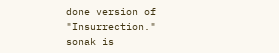done version of "Insurrection."
sonak is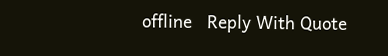offline   Reply With Quote